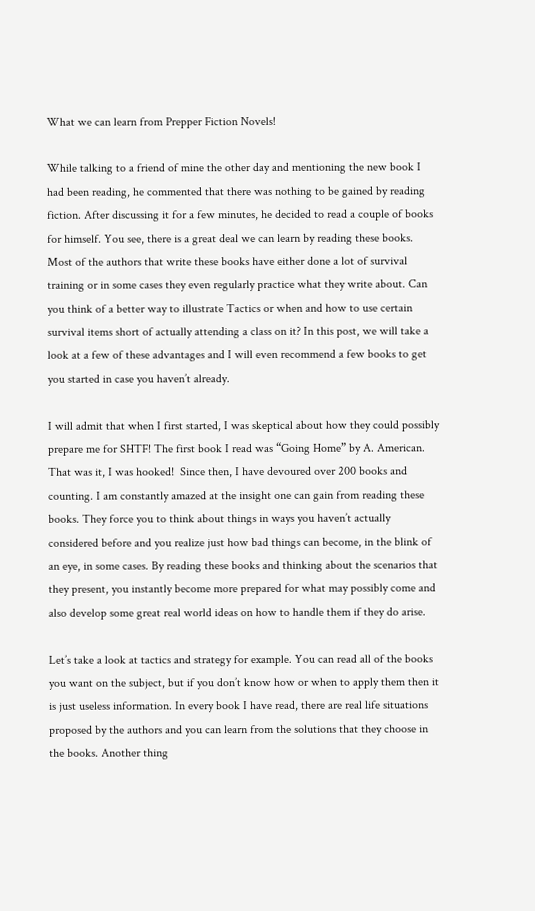What we can learn from Prepper Fiction Novels!

While talking to a friend of mine the other day and mentioning the new book I had been reading, he commented that there was nothing to be gained by reading fiction. After discussing it for a few minutes, he decided to read a couple of books for himself. You see, there is a great deal we can learn by reading these books. Most of the authors that write these books have either done a lot of survival training or in some cases they even regularly practice what they write about. Can you think of a better way to illustrate Tactics or when and how to use certain survival items short of actually attending a class on it? In this post, we will take a look at a few of these advantages and I will even recommend a few books to get you started in case you haven’t already.

I will admit that when I first started, I was skeptical about how they could possibly prepare me for SHTF! The first book I read was “Going Home” by A. American. That was it, I was hooked!  Since then, I have devoured over 200 books and counting. I am constantly amazed at the insight one can gain from reading these books. They force you to think about things in ways you haven’t actually considered before and you realize just how bad things can become, in the blink of an eye, in some cases. By reading these books and thinking about the scenarios that they present, you instantly become more prepared for what may possibly come and also develop some great real world ideas on how to handle them if they do arise.

Let’s take a look at tactics and strategy for example. You can read all of the books you want on the subject, but if you don’t know how or when to apply them then it is just useless information. In every book I have read, there are real life situations proposed by the authors and you can learn from the solutions that they choose in the books. Another thing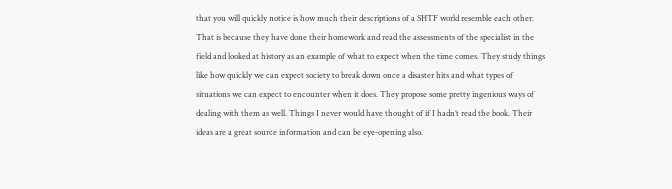that you will quickly notice is how much their descriptions of a SHTF world resemble each other. That is because they have done their homework and read the assessments of the specialist in the field and looked at history as an example of what to expect when the time comes. They study things like how quickly we can expect society to break down once a disaster hits and what types of situations we can expect to encounter when it does. They propose some pretty ingenious ways of dealing with them as well. Things I never would have thought of if I hadn’t read the book. Their ideas are a great source information and can be eye-opening also.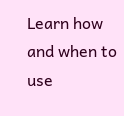Learn how and when to use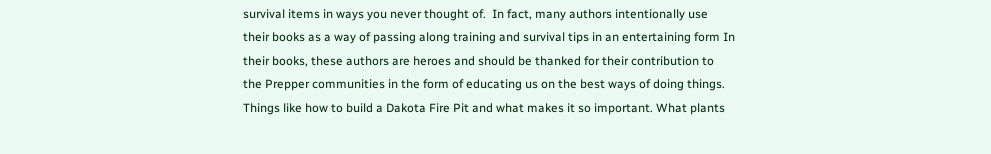survival items in ways you never thought of.  In fact, many authors intentionally use their books as a way of passing along training and survival tips in an entertaining form In their books, these authors are heroes and should be thanked for their contribution to the Prepper communities in the form of educating us on the best ways of doing things. Things like how to build a Dakota Fire Pit and what makes it so important. What plants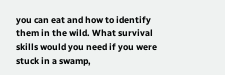you can eat and how to identify them in the wild. What survival skills would you need if you were stuck in a swamp,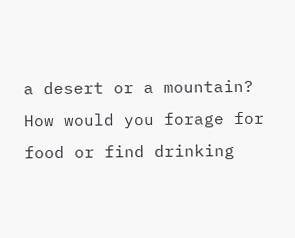a desert or a mountain?  How would you forage for food or find drinking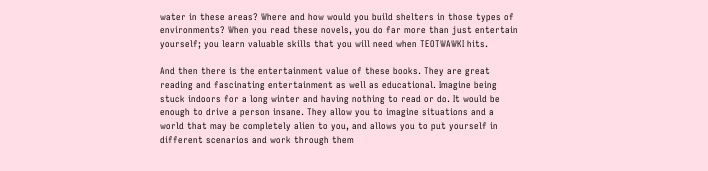water in these areas? Where and how would you build shelters in those types of environments? When you read these novels, you do far more than just entertain yourself; you learn valuable skills that you will need when TEOTWAWKI hits.

And then there is the entertainment value of these books. They are great reading and fascinating entertainment as well as educational. Imagine being stuck indoors for a long winter and having nothing to read or do. It would be enough to drive a person insane. They allow you to imagine situations and a world that may be completely alien to you, and allows you to put yourself in different scenarios and work through them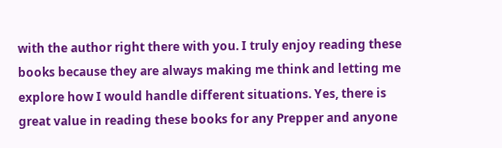with the author right there with you. I truly enjoy reading these books because they are always making me think and letting me explore how I would handle different situations. Yes, there is great value in reading these books for any Prepper and anyone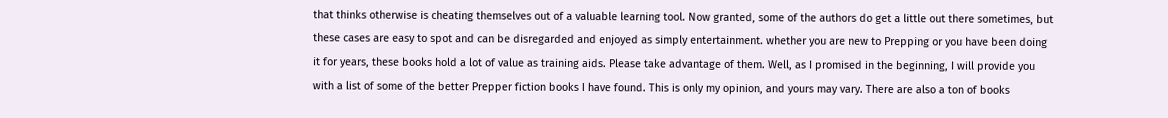that thinks otherwise is cheating themselves out of a valuable learning tool. Now granted, some of the authors do get a little out there sometimes, but these cases are easy to spot and can be disregarded and enjoyed as simply entertainment. whether you are new to Prepping or you have been doing it for years, these books hold a lot of value as training aids. Please take advantage of them. Well, as I promised in the beginning, I will provide you with a list of some of the better Prepper fiction books I have found. This is only my opinion, and yours may vary. There are also a ton of books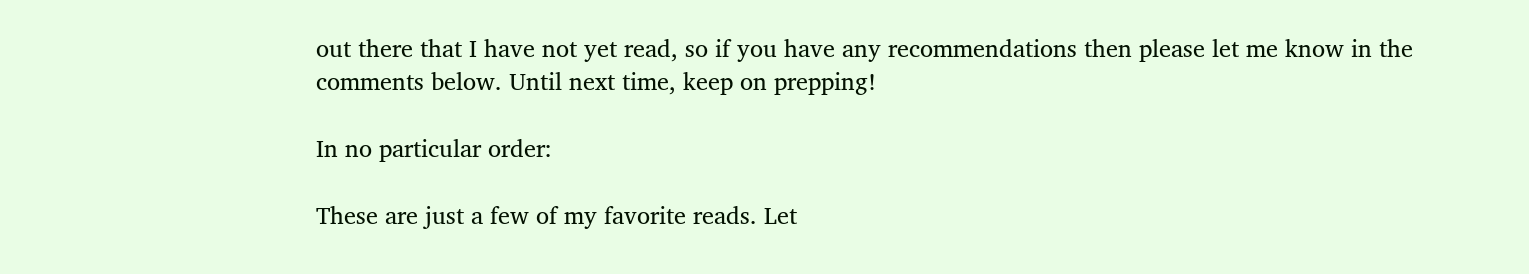out there that I have not yet read, so if you have any recommendations then please let me know in the comments below. Until next time, keep on prepping!

In no particular order:

These are just a few of my favorite reads. Let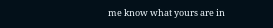me know what yours are in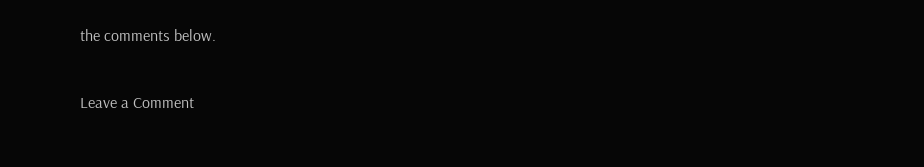the comments below.


Leave a Comment